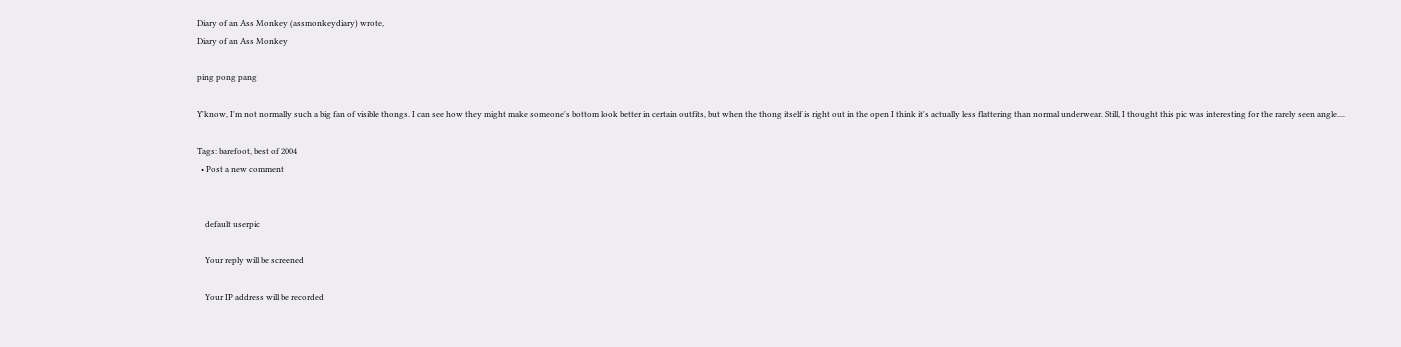Diary of an Ass Monkey (assmonkeydiary) wrote,
Diary of an Ass Monkey

ping pong pang

Y'know, I'm not normally such a big fan of visible thongs. I can see how they might make someone's bottom look better in certain outfits, but when the thong itself is right out in the open I think it's actually less flattering than normal underwear. Still, I thought this pic was interesting for the rarely seen angle....

Tags: barefoot, best of 2004
  • Post a new comment


    default userpic

    Your reply will be screened

    Your IP address will be recorded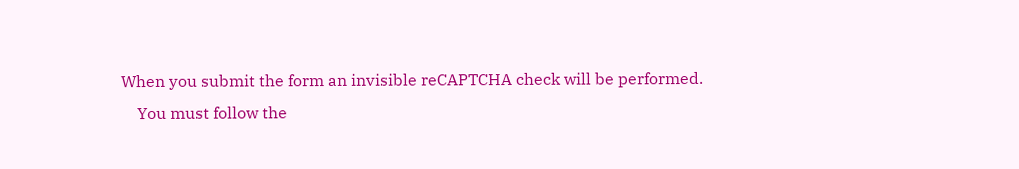When you submit the form an invisible reCAPTCHA check will be performed.
    You must follow the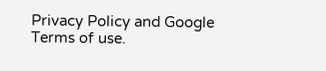Privacy Policy and Google Terms of use.